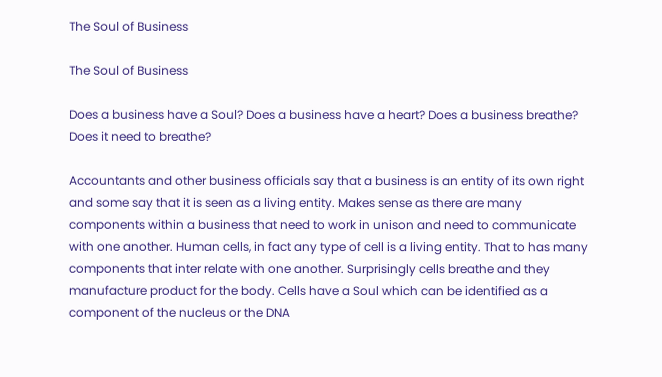The Soul of Business

The Soul of Business

Does a business have a Soul? Does a business have a heart? Does a business breathe? Does it need to breathe?

Accountants and other business officials say that a business is an entity of its own right and some say that it is seen as a living entity. Makes sense as there are many components within a business that need to work in unison and need to communicate with one another. Human cells, in fact any type of cell is a living entity. That to has many components that inter relate with one another. Surprisingly cells breathe and they manufacture product for the body. Cells have a Soul which can be identified as a component of the nucleus or the DNA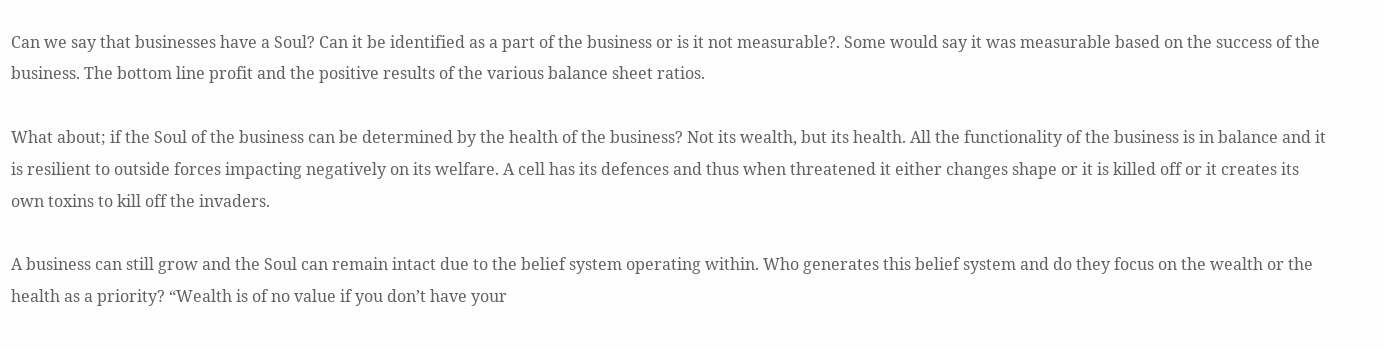Can we say that businesses have a Soul? Can it be identified as a part of the business or is it not measurable?. Some would say it was measurable based on the success of the business. The bottom line profit and the positive results of the various balance sheet ratios.

What about; if the Soul of the business can be determined by the health of the business? Not its wealth, but its health. All the functionality of the business is in balance and it is resilient to outside forces impacting negatively on its welfare. A cell has its defences and thus when threatened it either changes shape or it is killed off or it creates its own toxins to kill off the invaders.

A business can still grow and the Soul can remain intact due to the belief system operating within. Who generates this belief system and do they focus on the wealth or the health as a priority? “Wealth is of no value if you don’t have your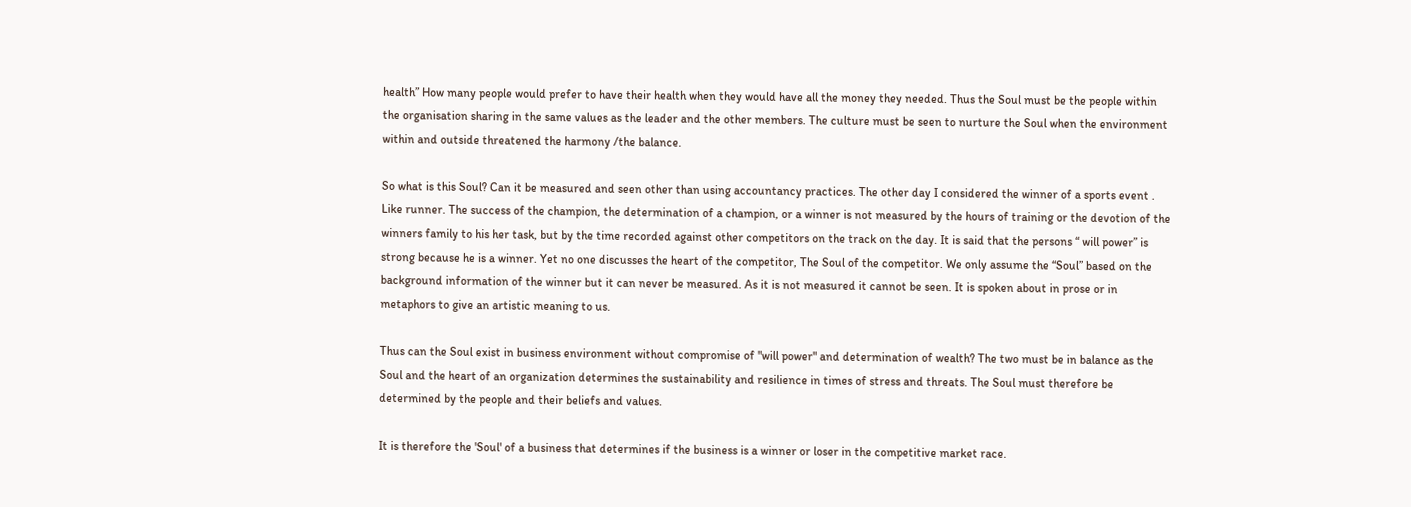health” How many people would prefer to have their health when they would have all the money they needed. Thus the Soul must be the people within the organisation sharing in the same values as the leader and the other members. The culture must be seen to nurture the Soul when the environment within and outside threatened the harmony /the balance.

So what is this Soul? Can it be measured and seen other than using accountancy practices. The other day I considered the winner of a sports event . Like runner. The success of the champion, the determination of a champion, or a winner is not measured by the hours of training or the devotion of the winners family to his her task, but by the time recorded against other competitors on the track on the day. It is said that the persons “ will power” is strong because he is a winner. Yet no one discusses the heart of the competitor, The Soul of the competitor. We only assume the “Soul” based on the background information of the winner but it can never be measured. As it is not measured it cannot be seen. It is spoken about in prose or in metaphors to give an artistic meaning to us.

Thus can the Soul exist in business environment without compromise of "will power" and determination of wealth? The two must be in balance as the Soul and the heart of an organization determines the sustainability and resilience in times of stress and threats. The Soul must therefore be determined by the people and their beliefs and values.

It is therefore the 'Soul' of a business that determines if the business is a winner or loser in the competitive market race.